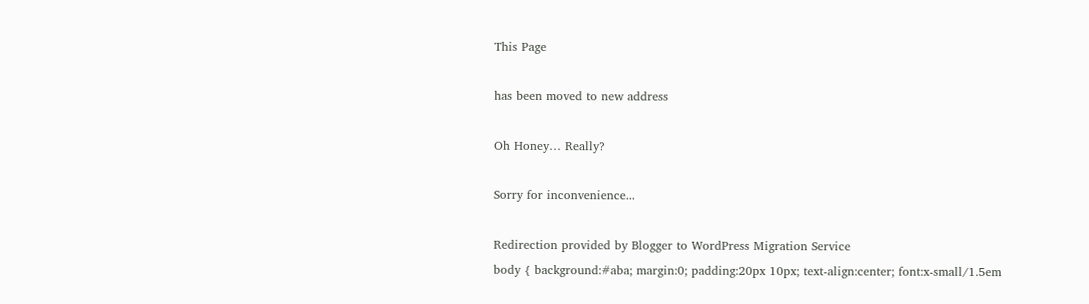This Page

has been moved to new address

Oh Honey… Really?

Sorry for inconvenience...

Redirection provided by Blogger to WordPress Migration Service
body { background:#aba; margin:0; padding:20px 10px; text-align:center; font:x-small/1.5em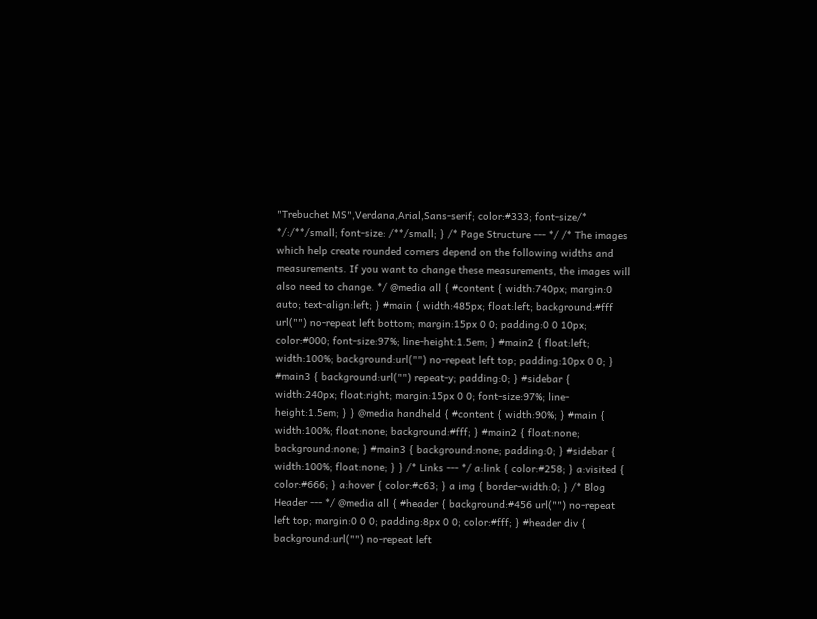"Trebuchet MS",Verdana,Arial,Sans-serif; color:#333; font-size/* */:/**/small; font-size: /**/small; } /* Page Structure --- */ /* The images which help create rounded corners depend on the following widths and measurements. If you want to change these measurements, the images will also need to change. */ @media all { #content { width:740px; margin:0 auto; text-align:left; } #main { width:485px; float:left; background:#fff url("") no-repeat left bottom; margin:15px 0 0; padding:0 0 10px; color:#000; font-size:97%; line-height:1.5em; } #main2 { float:left; width:100%; background:url("") no-repeat left top; padding:10px 0 0; } #main3 { background:url("") repeat-y; padding:0; } #sidebar { width:240px; float:right; margin:15px 0 0; font-size:97%; line-height:1.5em; } } @media handheld { #content { width:90%; } #main { width:100%; float:none; background:#fff; } #main2 { float:none; background:none; } #main3 { background:none; padding:0; } #sidebar { width:100%; float:none; } } /* Links --- */ a:link { color:#258; } a:visited { color:#666; } a:hover { color:#c63; } a img { border-width:0; } /* Blog Header --- */ @media all { #header { background:#456 url("") no-repeat left top; margin:0 0 0; padding:8px 0 0; color:#fff; } #header div { background:url("") no-repeat left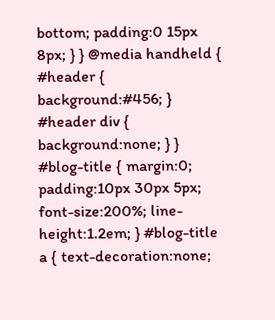bottom; padding:0 15px 8px; } } @media handheld { #header { background:#456; } #header div { background:none; } } #blog-title { margin:0; padding:10px 30px 5px; font-size:200%; line-height:1.2em; } #blog-title a { text-decoration:none;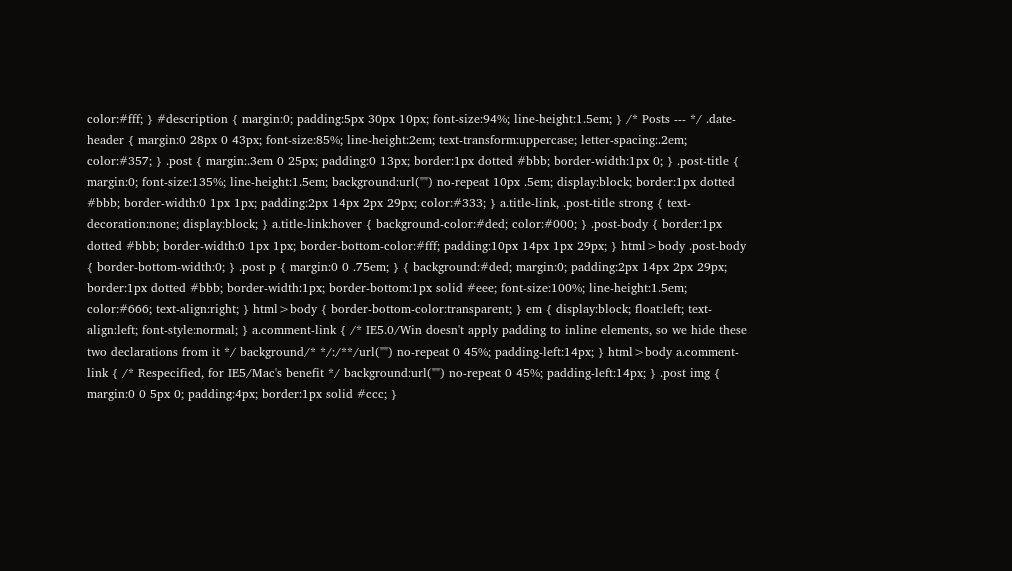color:#fff; } #description { margin:0; padding:5px 30px 10px; font-size:94%; line-height:1.5em; } /* Posts --- */ .date-header { margin:0 28px 0 43px; font-size:85%; line-height:2em; text-transform:uppercase; letter-spacing:.2em; color:#357; } .post { margin:.3em 0 25px; padding:0 13px; border:1px dotted #bbb; border-width:1px 0; } .post-title { margin:0; font-size:135%; line-height:1.5em; background:url("") no-repeat 10px .5em; display:block; border:1px dotted #bbb; border-width:0 1px 1px; padding:2px 14px 2px 29px; color:#333; } a.title-link, .post-title strong { text-decoration:none; display:block; } a.title-link:hover { background-color:#ded; color:#000; } .post-body { border:1px dotted #bbb; border-width:0 1px 1px; border-bottom-color:#fff; padding:10px 14px 1px 29px; } html>body .post-body { border-bottom-width:0; } .post p { margin:0 0 .75em; } { background:#ded; margin:0; padding:2px 14px 2px 29px; border:1px dotted #bbb; border-width:1px; border-bottom:1px solid #eee; font-size:100%; line-height:1.5em; color:#666; text-align:right; } html>body { border-bottom-color:transparent; } em { display:block; float:left; text-align:left; font-style:normal; } a.comment-link { /* IE5.0/Win doesn't apply padding to inline elements, so we hide these two declarations from it */ background/* */:/**/url("") no-repeat 0 45%; padding-left:14px; } html>body a.comment-link { /* Respecified, for IE5/Mac's benefit */ background:url("") no-repeat 0 45%; padding-left:14px; } .post img { margin:0 0 5px 0; padding:4px; border:1px solid #ccc; }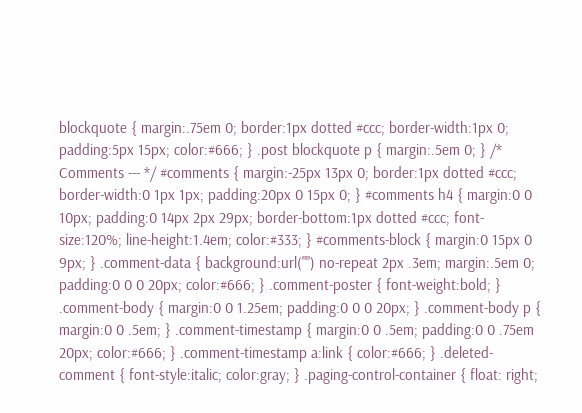blockquote { margin:.75em 0; border:1px dotted #ccc; border-width:1px 0; padding:5px 15px; color:#666; } .post blockquote p { margin:.5em 0; } /* Comments --- */ #comments { margin:-25px 13px 0; border:1px dotted #ccc; border-width:0 1px 1px; padding:20px 0 15px 0; } #comments h4 { margin:0 0 10px; padding:0 14px 2px 29px; border-bottom:1px dotted #ccc; font-size:120%; line-height:1.4em; color:#333; } #comments-block { margin:0 15px 0 9px; } .comment-data { background:url("") no-repeat 2px .3em; margin:.5em 0; padding:0 0 0 20px; color:#666; } .comment-poster { font-weight:bold; } .comment-body { margin:0 0 1.25em; padding:0 0 0 20px; } .comment-body p { margin:0 0 .5em; } .comment-timestamp { margin:0 0 .5em; padding:0 0 .75em 20px; color:#666; } .comment-timestamp a:link { color:#666; } .deleted-comment { font-style:italic; color:gray; } .paging-control-container { float: right;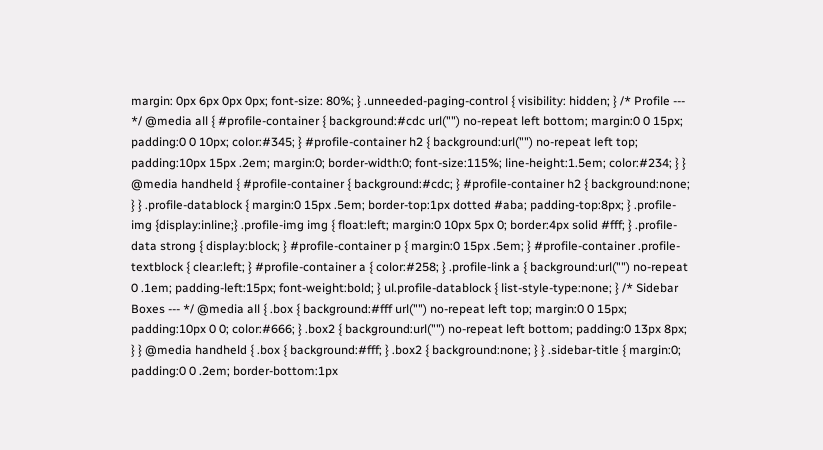margin: 0px 6px 0px 0px; font-size: 80%; } .unneeded-paging-control { visibility: hidden; } /* Profile --- */ @media all { #profile-container { background:#cdc url("") no-repeat left bottom; margin:0 0 15px; padding:0 0 10px; color:#345; } #profile-container h2 { background:url("") no-repeat left top; padding:10px 15px .2em; margin:0; border-width:0; font-size:115%; line-height:1.5em; color:#234; } } @media handheld { #profile-container { background:#cdc; } #profile-container h2 { background:none; } } .profile-datablock { margin:0 15px .5em; border-top:1px dotted #aba; padding-top:8px; } .profile-img {display:inline;} .profile-img img { float:left; margin:0 10px 5px 0; border:4px solid #fff; } .profile-data strong { display:block; } #profile-container p { margin:0 15px .5em; } #profile-container .profile-textblock { clear:left; } #profile-container a { color:#258; } .profile-link a { background:url("") no-repeat 0 .1em; padding-left:15px; font-weight:bold; } ul.profile-datablock { list-style-type:none; } /* Sidebar Boxes --- */ @media all { .box { background:#fff url("") no-repeat left top; margin:0 0 15px; padding:10px 0 0; color:#666; } .box2 { background:url("") no-repeat left bottom; padding:0 13px 8px; } } @media handheld { .box { background:#fff; } .box2 { background:none; } } .sidebar-title { margin:0; padding:0 0 .2em; border-bottom:1px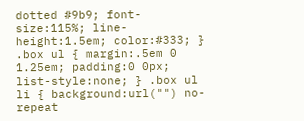dotted #9b9; font-size:115%; line-height:1.5em; color:#333; } .box ul { margin:.5em 0 1.25em; padding:0 0px; list-style:none; } .box ul li { background:url("") no-repeat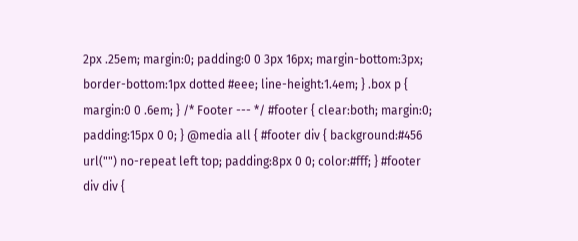2px .25em; margin:0; padding:0 0 3px 16px; margin-bottom:3px; border-bottom:1px dotted #eee; line-height:1.4em; } .box p { margin:0 0 .6em; } /* Footer --- */ #footer { clear:both; margin:0; padding:15px 0 0; } @media all { #footer div { background:#456 url("") no-repeat left top; padding:8px 0 0; color:#fff; } #footer div div {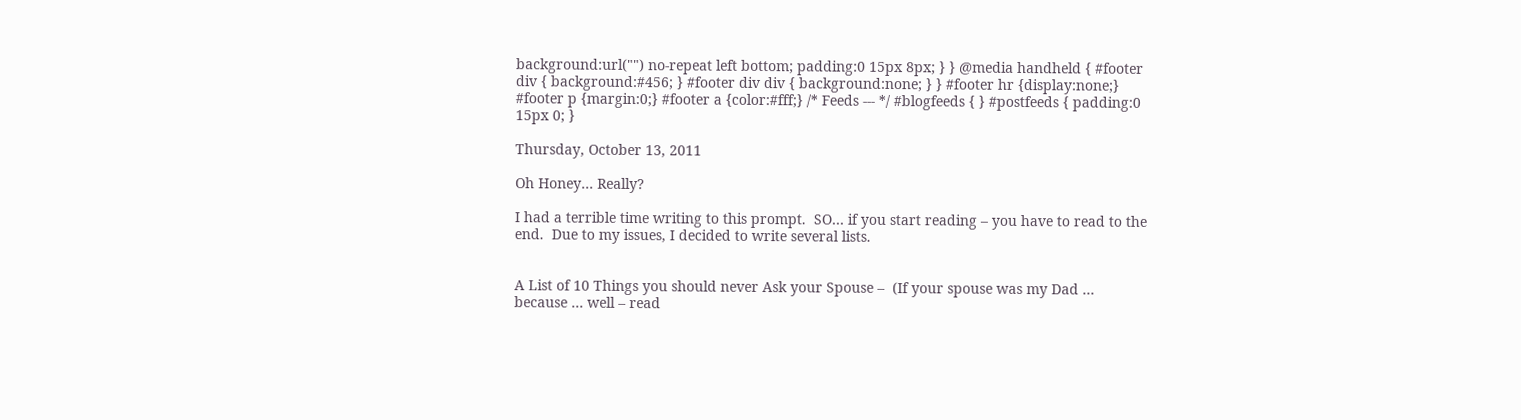background:url("") no-repeat left bottom; padding:0 15px 8px; } } @media handheld { #footer div { background:#456; } #footer div div { background:none; } } #footer hr {display:none;} #footer p {margin:0;} #footer a {color:#fff;} /* Feeds --- */ #blogfeeds { } #postfeeds { padding:0 15px 0; }

Thursday, October 13, 2011

Oh Honey… Really?

I had a terrible time writing to this prompt.  SO… if you start reading – you have to read to the end.  Due to my issues, I decided to write several lists.


A List of 10 Things you should never Ask your Spouse –  (If your spouse was my Dad … because … well – read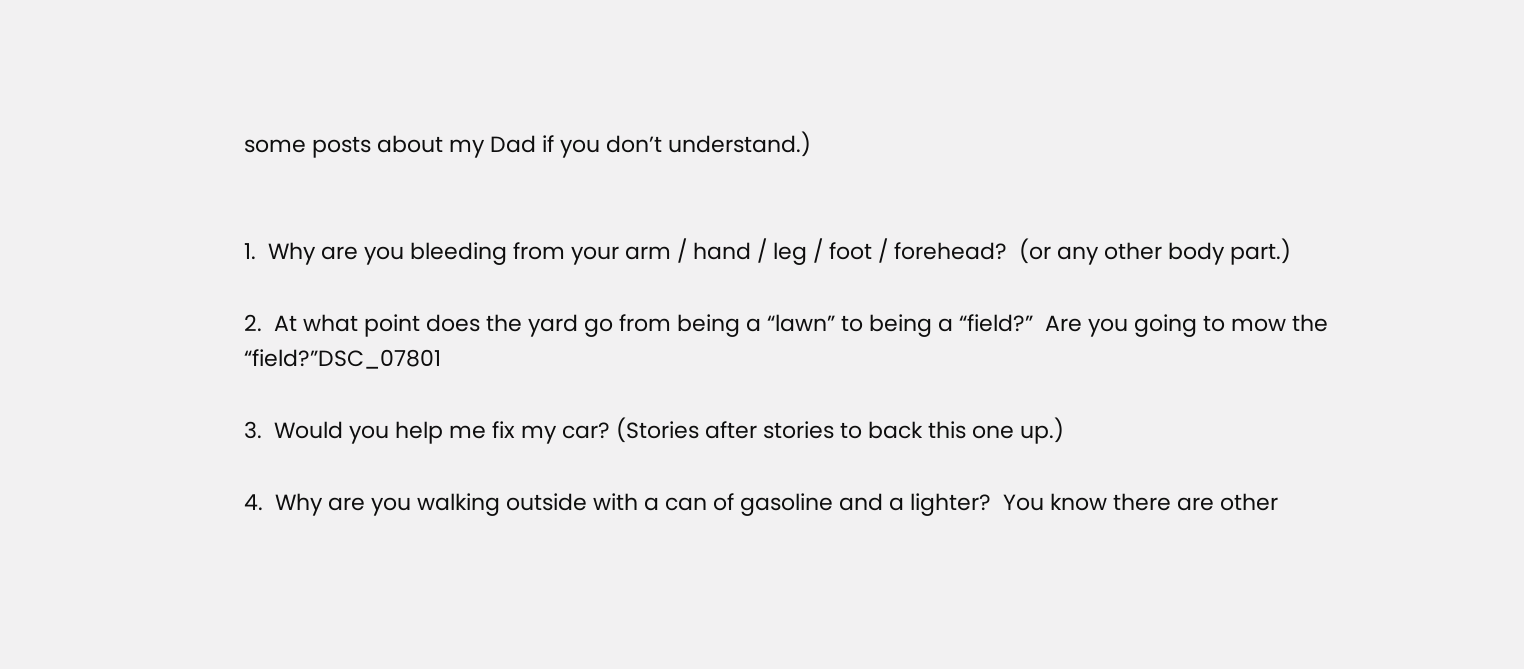some posts about my Dad if you don’t understand.)


1.  Why are you bleeding from your arm / hand / leg / foot / forehead?  (or any other body part.)

2.  At what point does the yard go from being a “lawn” to being a “field?”  Are you going to mow the “field?”DSC_07801

3.  Would you help me fix my car? (Stories after stories to back this one up.)

4.  Why are you walking outside with a can of gasoline and a lighter?  You know there are other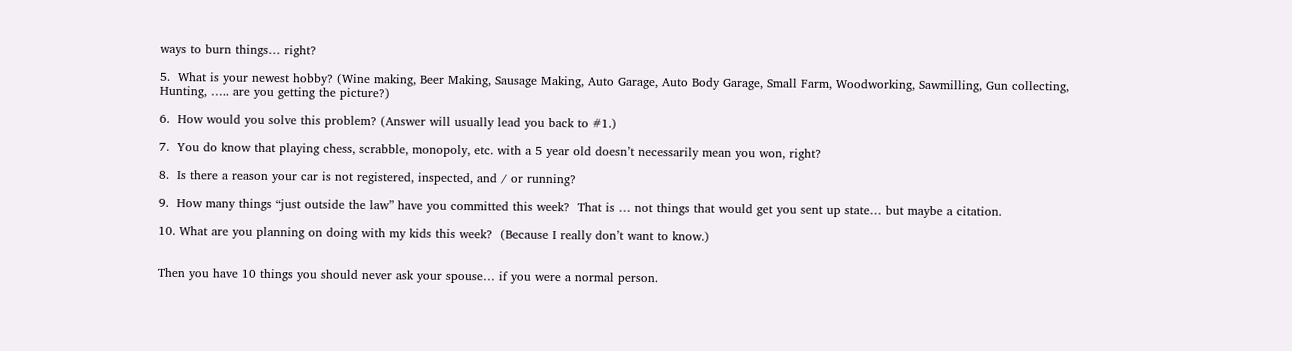ways to burn things… right?

5.  What is your newest hobby? (Wine making, Beer Making, Sausage Making, Auto Garage, Auto Body Garage, Small Farm, Woodworking, Sawmilling, Gun collecting, Hunting, ….. are you getting the picture?)

6.  How would you solve this problem? (Answer will usually lead you back to #1.)

7.  You do know that playing chess, scrabble, monopoly, etc. with a 5 year old doesn’t necessarily mean you won, right?

8.  Is there a reason your car is not registered, inspected, and / or running?

9.  How many things “just outside the law” have you committed this week?  That is … not things that would get you sent up state… but maybe a citation.

10. What are you planning on doing with my kids this week?  (Because I really don’t want to know.)


Then you have 10 things you should never ask your spouse… if you were a normal person.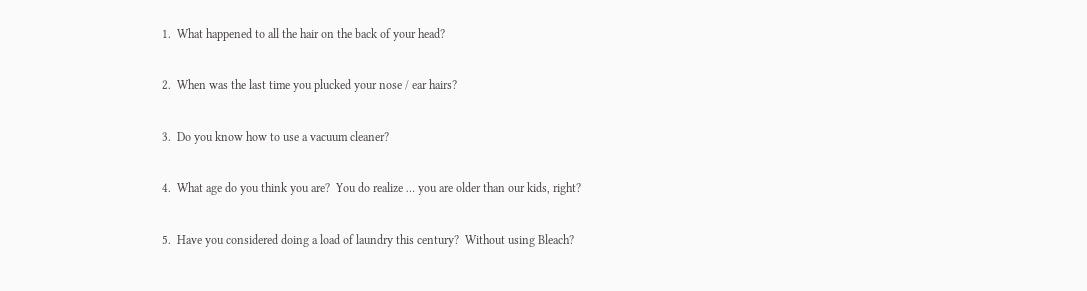1.  What happened to all the hair on the back of your head?

2.  When was the last time you plucked your nose / ear hairs?

3.  Do you know how to use a vacuum cleaner?

4.  What age do you think you are?  You do realize … you are older than our kids, right?

5.  Have you considered doing a load of laundry this century?  Without using Bleach?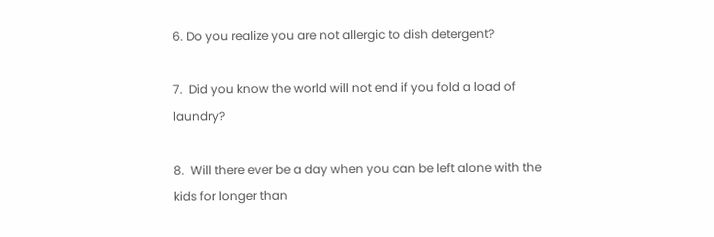6. Do you realize you are not allergic to dish detergent?

7.  Did you know the world will not end if you fold a load of laundry?

8.  Will there ever be a day when you can be left alone with the kids for longer than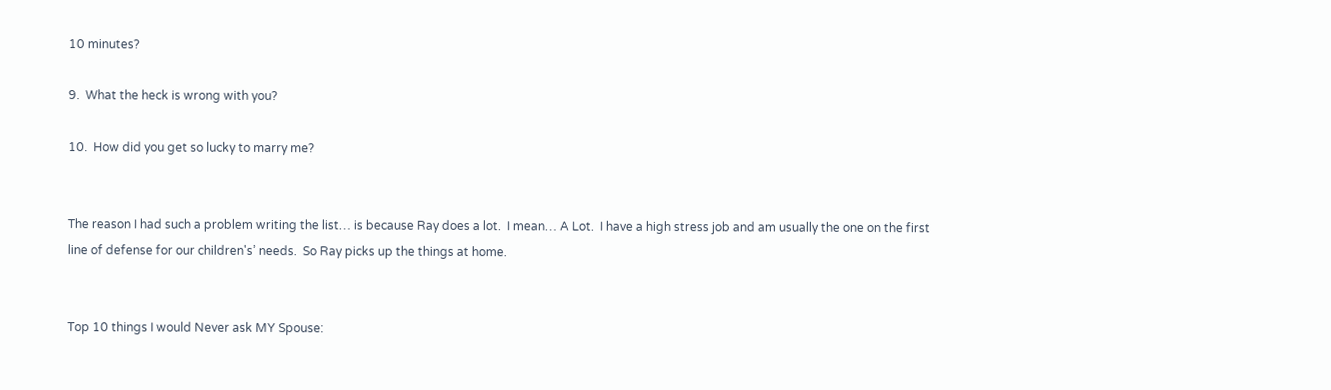10 minutes?

9.  What the heck is wrong with you?

10.  How did you get so lucky to marry me?


The reason I had such a problem writing the list… is because Ray does a lot.  I mean… A Lot.  I have a high stress job and am usually the one on the first line of defense for our children's’ needs.  So Ray picks up the things at home.


Top 10 things I would Never ask MY Spouse: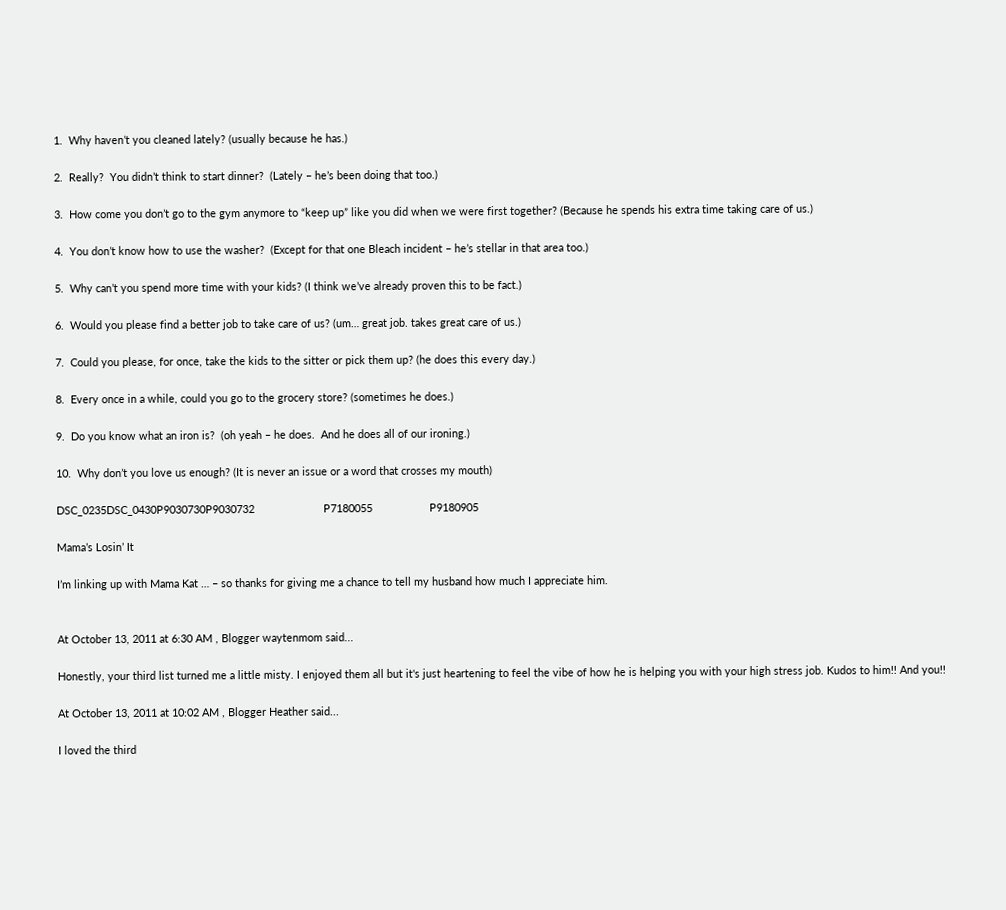1.  Why haven’t you cleaned lately? (usually because he has.)

2.  Really?  You didn’t think to start dinner?  (Lately – he’s been doing that too.)

3.  How come you don’t go to the gym anymore to “keep up” like you did when we were first together? (Because he spends his extra time taking care of us.)

4.  You don’t know how to use the washer?  (Except for that one Bleach incident – he’s stellar in that area too.)

5.  Why can’t you spend more time with your kids? (I think we’ve already proven this to be fact.)

6.  Would you please find a better job to take care of us? (um… great job. takes great care of us.)

7.  Could you please, for once, take the kids to the sitter or pick them up? (he does this every day.)

8.  Every once in a while, could you go to the grocery store? (sometimes he does.)

9.  Do you know what an iron is?  (oh yeah – he does.  And he does all of our ironing.)

10.  Why don’t you love us enough? (It is never an issue or a word that crosses my mouth)

DSC_0235DSC_0430P9030730P9030732                       P7180055                   P9180905

Mama’s Losin’ It

I’m linking up with Mama Kat … – so thanks for giving me a chance to tell my husband how much I appreciate him.


At October 13, 2011 at 6:30 AM , Blogger waytenmom said...

Honestly, your third list turned me a little misty. I enjoyed them all but it's just heartening to feel the vibe of how he is helping you with your high stress job. Kudos to him!! And you!!

At October 13, 2011 at 10:02 AM , Blogger Heather said...

I loved the third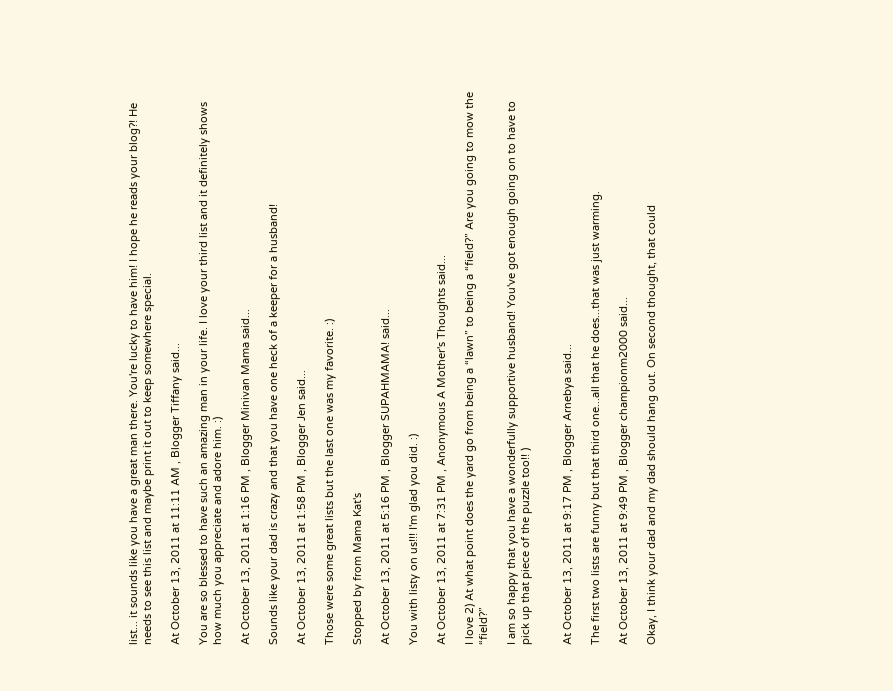list... it sounds like you have a great man there. You're lucky to have him! I hope he reads your blog?! He needs to see this list and maybe print it out to keep somewhere special.

At October 13, 2011 at 11:11 AM , Blogger Tiffany said...

You are so blessed to have such an amazing man in your life. I love your third list and it definitely shows how much you appreciate and adore him. :)

At October 13, 2011 at 1:16 PM , Blogger Minivan Mama said...

Sounds like your dad is crazy and that you have one heck of a keeper for a husband!

At October 13, 2011 at 1:58 PM , Blogger Jen said...

Those were some great lists but the last one was my favorite. :)

Stopped by from Mama Kat's

At October 13, 2011 at 5:16 PM , Blogger SUPAHMAMA! said...

You with listy on us!!! I'm glad you did. :)

At October 13, 2011 at 7:31 PM , Anonymous A Mother's Thoughts said...

I love 2) At what point does the yard go from being a “lawn” to being a “field?” Are you going to mow the “field?”

I am so happy that you have a wonderfully supportive husband! You've got enough going on to have to pick up that piece of the puzzle too!! )


At October 13, 2011 at 9:17 PM , Blogger Arnebya said...

The first two lists are funny but that third one...all that he does...that was just warming.

At October 13, 2011 at 9:49 PM , Blogger championm2000 said...

Okay, I think your dad and my dad should hang out. On second thought, that could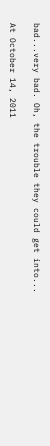bad...very bad. Oh, the trouble they could get into...

At October 14, 2011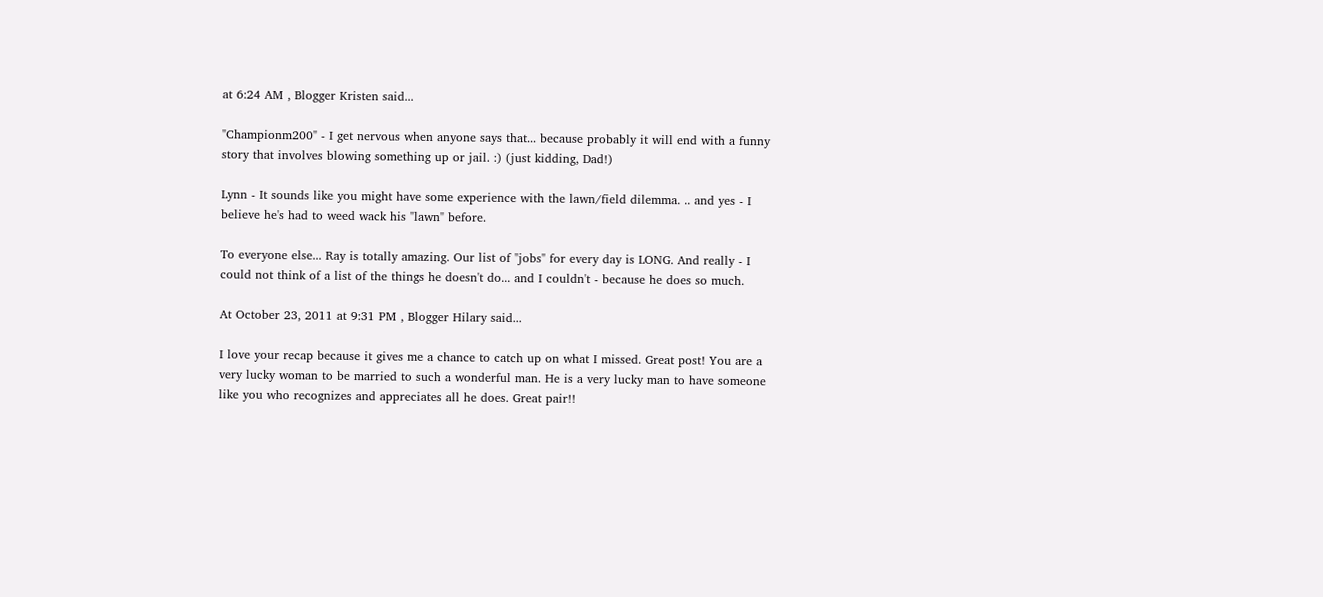at 6:24 AM , Blogger Kristen said...

"Championm200" - I get nervous when anyone says that... because probably it will end with a funny story that involves blowing something up or jail. :) (just kidding, Dad!)

Lynn - It sounds like you might have some experience with the lawn/field dilemma. .. and yes - I believe he's had to weed wack his "lawn" before.

To everyone else... Ray is totally amazing. Our list of "jobs" for every day is LONG. And really - I could not think of a list of the things he doesn't do... and I couldn't - because he does so much.

At October 23, 2011 at 9:31 PM , Blogger Hilary said...

I love your recap because it gives me a chance to catch up on what I missed. Great post! You are a very lucky woman to be married to such a wonderful man. He is a very lucky man to have someone like you who recognizes and appreciates all he does. Great pair!!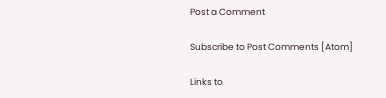Post a Comment

Subscribe to Post Comments [Atom]

Links to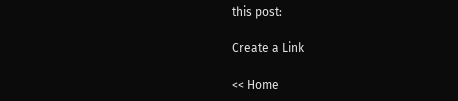this post:

Create a Link

<< Home